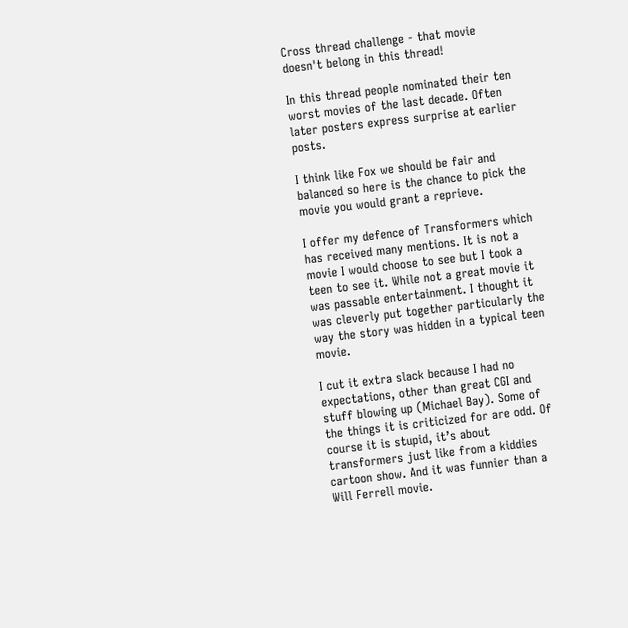Cross thread challenge - that movie doesn't belong in this thread!

In this thread people nominated their ten worst movies of the last decade. Often later posters express surprise at earlier posts.

I think like Fox we should be fair and balanced so here is the chance to pick the movie you would grant a reprieve.

I offer my defence of Transformers which has received many mentions. It is not a movie I would choose to see but I took a teen to see it. While not a great movie it was passable entertainment. I thought it was cleverly put together particularly the way the story was hidden in a typical teen movie.

I cut it extra slack because I had no expectations, other than great CGI and stuff blowing up (Michael Bay). Some of the things it is criticized for are odd. Of course it is stupid, it’s about transformers just like from a kiddies cartoon show. And it was funnier than a Will Ferrell movie.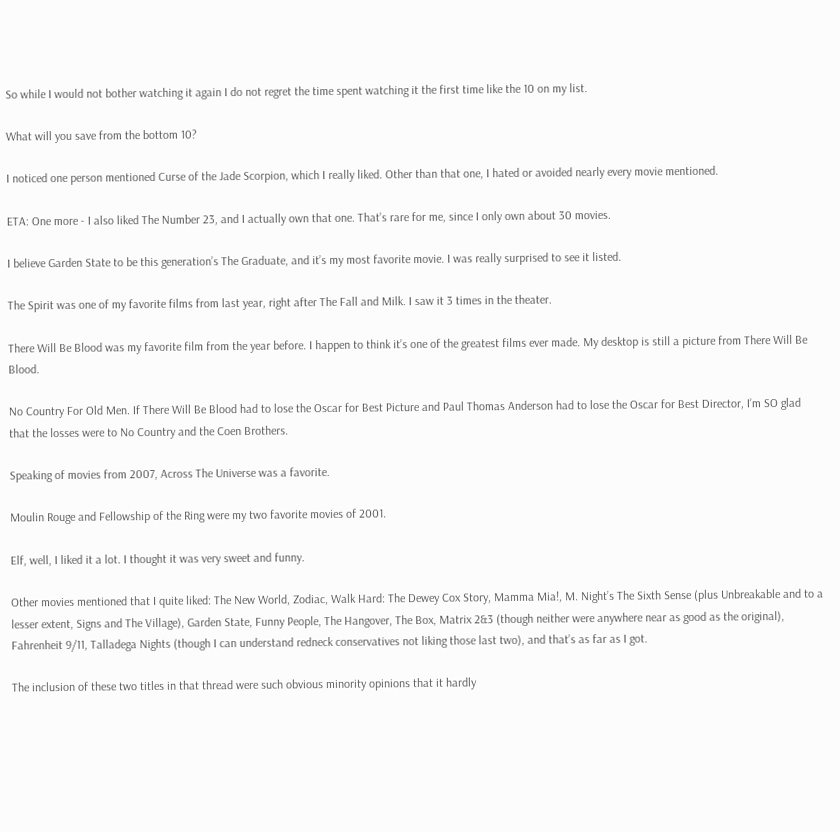So while I would not bother watching it again I do not regret the time spent watching it the first time like the 10 on my list.

What will you save from the bottom 10?

I noticed one person mentioned Curse of the Jade Scorpion, which I really liked. Other than that one, I hated or avoided nearly every movie mentioned.

ETA: One more - I also liked The Number 23, and I actually own that one. That’s rare for me, since I only own about 30 movies.

I believe Garden State to be this generation’s The Graduate, and it’s my most favorite movie. I was really surprised to see it listed.

The Spirit was one of my favorite films from last year, right after The Fall and Milk. I saw it 3 times in the theater.

There Will Be Blood was my favorite film from the year before. I happen to think it’s one of the greatest films ever made. My desktop is still a picture from There Will Be Blood.

No Country For Old Men. If There Will Be Blood had to lose the Oscar for Best Picture and Paul Thomas Anderson had to lose the Oscar for Best Director, I’m SO glad that the losses were to No Country and the Coen Brothers.

Speaking of movies from 2007, Across The Universe was a favorite.

Moulin Rouge and Fellowship of the Ring were my two favorite movies of 2001.

Elf, well, I liked it a lot. I thought it was very sweet and funny.

Other movies mentioned that I quite liked: The New World, Zodiac, Walk Hard: The Dewey Cox Story, Mamma Mia!, M. Night’s The Sixth Sense (plus Unbreakable and to a lesser extent, Signs and The Village), Garden State, Funny People, The Hangover, The Box, Matrix 2&3 (though neither were anywhere near as good as the original), Fahrenheit 9/11, Talladega Nights (though I can understand redneck conservatives not liking those last two), and that’s as far as I got.

The inclusion of these two titles in that thread were such obvious minority opinions that it hardly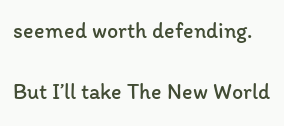seemed worth defending.

But I’ll take The New World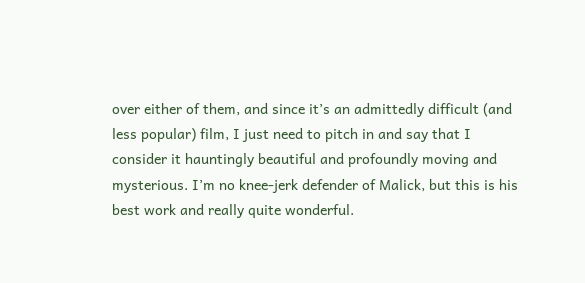over either of them, and since it’s an admittedly difficult (and less popular) film, I just need to pitch in and say that I consider it hauntingly beautiful and profoundly moving and mysterious. I’m no knee-jerk defender of Malick, but this is his best work and really quite wonderful.